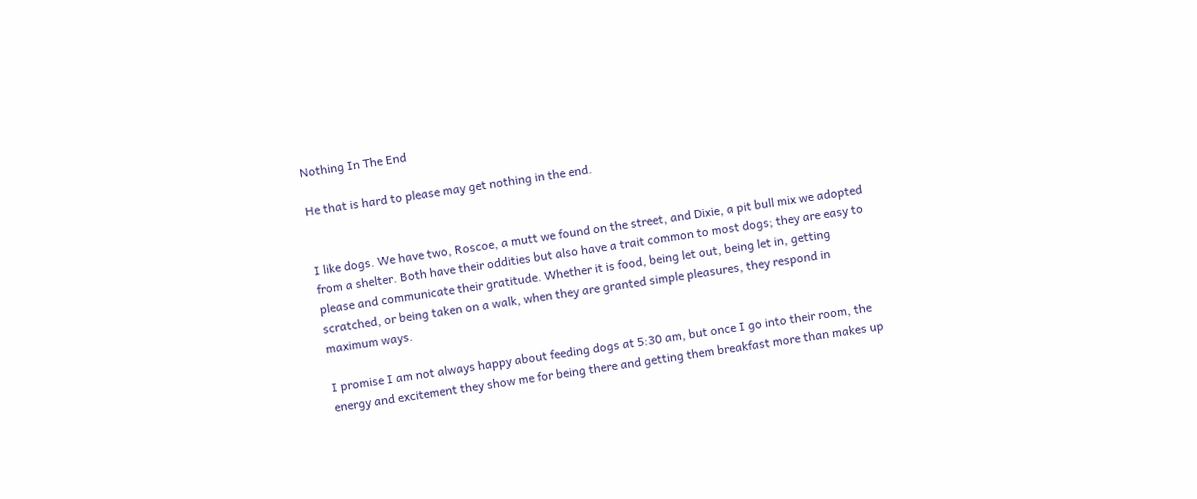Nothing In The End

He that is hard to please may get nothing in the end.


I like dogs. We have two, Roscoe, a mutt we found on the street, and Dixie, a pit bull mix we adopted from a shelter. Both have their oddities but also have a trait common to most dogs; they are easy to please and communicate their gratitude. Whether it is food, being let out, being let in, getting scratched, or being taken on a walk, when they are granted simple pleasures, they respond in maximum ways.

I promise I am not always happy about feeding dogs at 5:30 am, but once I go into their room, the energy and excitement they show me for being there and getting them breakfast more than makes up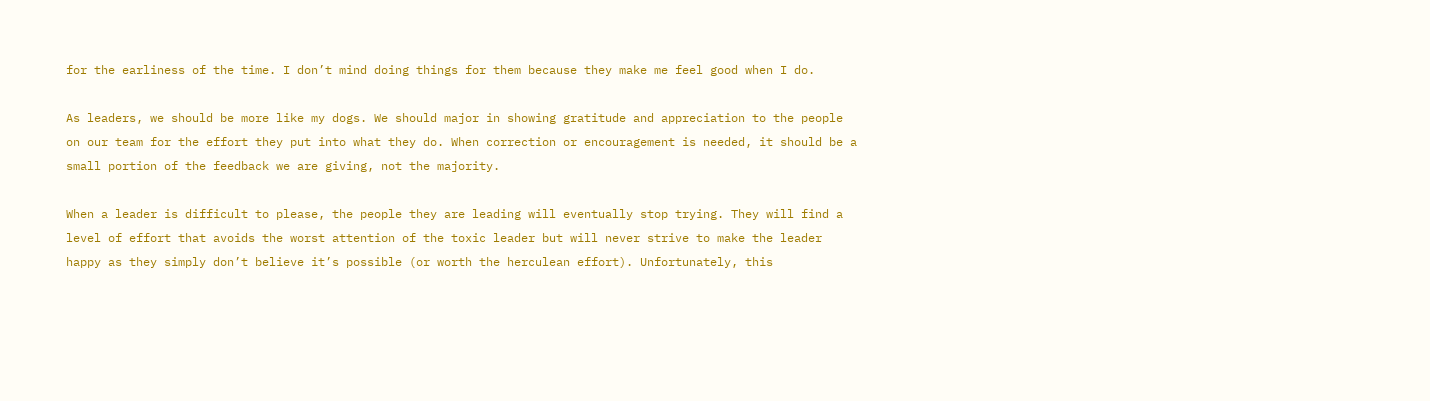for the earliness of the time. I don’t mind doing things for them because they make me feel good when I do.

As leaders, we should be more like my dogs. We should major in showing gratitude and appreciation to the people on our team for the effort they put into what they do. When correction or encouragement is needed, it should be a small portion of the feedback we are giving, not the majority.

When a leader is difficult to please, the people they are leading will eventually stop trying. They will find a level of effort that avoids the worst attention of the toxic leader but will never strive to make the leader happy as they simply don’t believe it’s possible (or worth the herculean effort). Unfortunately, this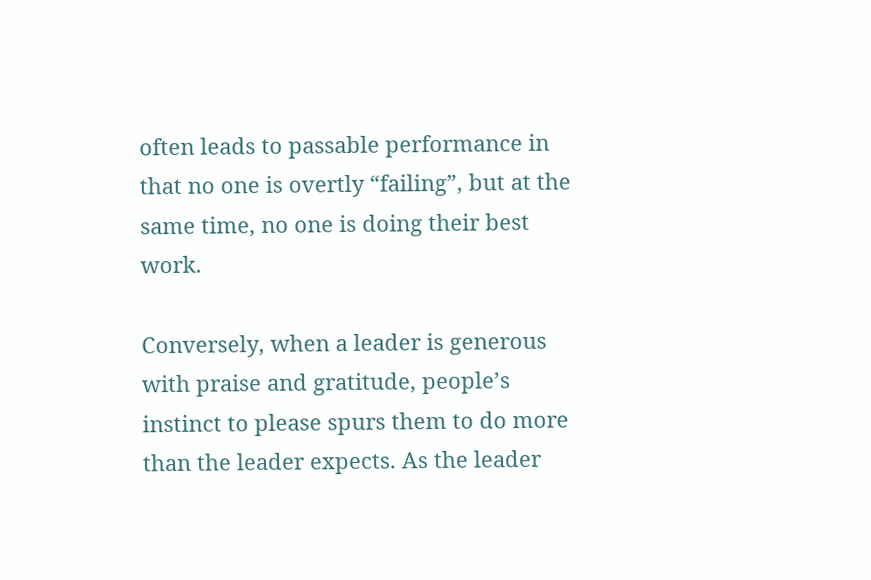often leads to passable performance in that no one is overtly “failing”, but at the same time, no one is doing their best work.

Conversely, when a leader is generous with praise and gratitude, people’s instinct to please spurs them to do more than the leader expects. As the leader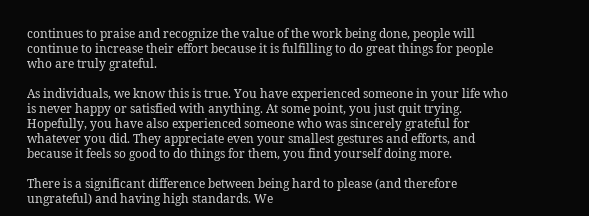continues to praise and recognize the value of the work being done, people will continue to increase their effort because it is fulfilling to do great things for people who are truly grateful.

As individuals, we know this is true. You have experienced someone in your life who is never happy or satisfied with anything. At some point, you just quit trying. Hopefully, you have also experienced someone who was sincerely grateful for whatever you did. They appreciate even your smallest gestures and efforts, and because it feels so good to do things for them, you find yourself doing more.

There is a significant difference between being hard to please (and therefore ungrateful) and having high standards. We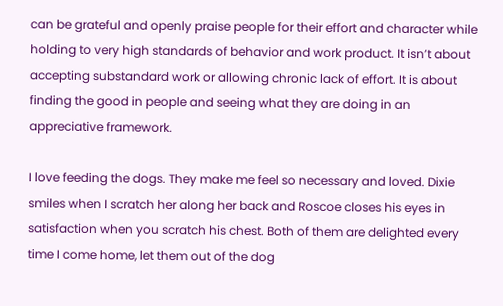can be grateful and openly praise people for their effort and character while holding to very high standards of behavior and work product. It isn’t about accepting substandard work or allowing chronic lack of effort. It is about finding the good in people and seeing what they are doing in an appreciative framework.

I love feeding the dogs. They make me feel so necessary and loved. Dixie smiles when I scratch her along her back and Roscoe closes his eyes in satisfaction when you scratch his chest. Both of them are delighted every time I come home, let them out of the dog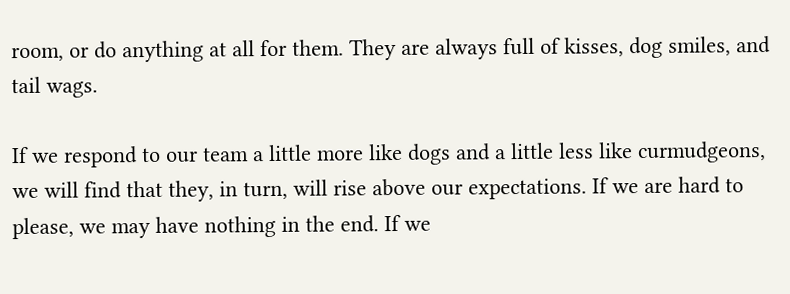room, or do anything at all for them. They are always full of kisses, dog smiles, and tail wags.

If we respond to our team a little more like dogs and a little less like curmudgeons, we will find that they, in turn, will rise above our expectations. If we are hard to please, we may have nothing in the end. If we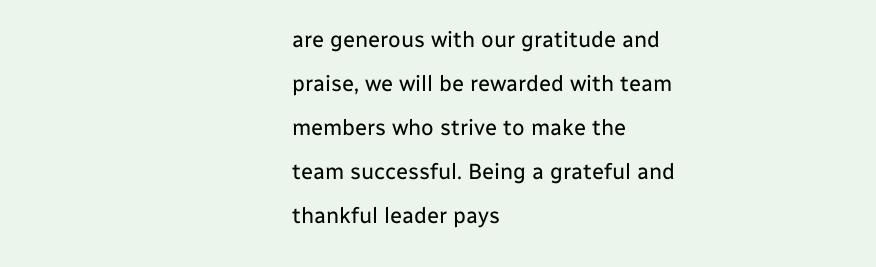are generous with our gratitude and praise, we will be rewarded with team members who strive to make the team successful. Being a grateful and thankful leader pays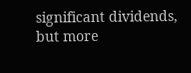significant dividends, but more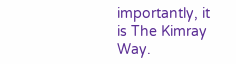importantly, it is The Kimray Way.